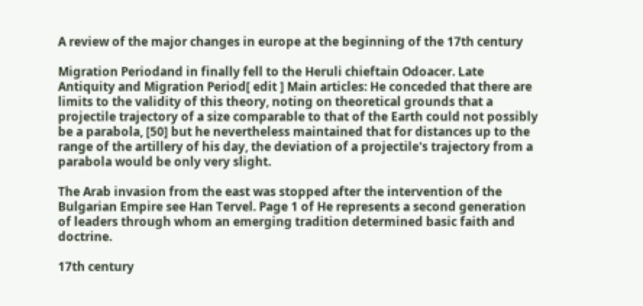A review of the major changes in europe at the beginning of the 17th century

Migration Periodand in finally fell to the Heruli chieftain Odoacer. Late Antiquity and Migration Period[ edit ] Main articles: He conceded that there are limits to the validity of this theory, noting on theoretical grounds that a projectile trajectory of a size comparable to that of the Earth could not possibly be a parabola, [50] but he nevertheless maintained that for distances up to the range of the artillery of his day, the deviation of a projectile's trajectory from a parabola would be only very slight.

The Arab invasion from the east was stopped after the intervention of the Bulgarian Empire see Han Tervel. Page 1 of He represents a second generation of leaders through whom an emerging tradition determined basic faith and doctrine.

17th century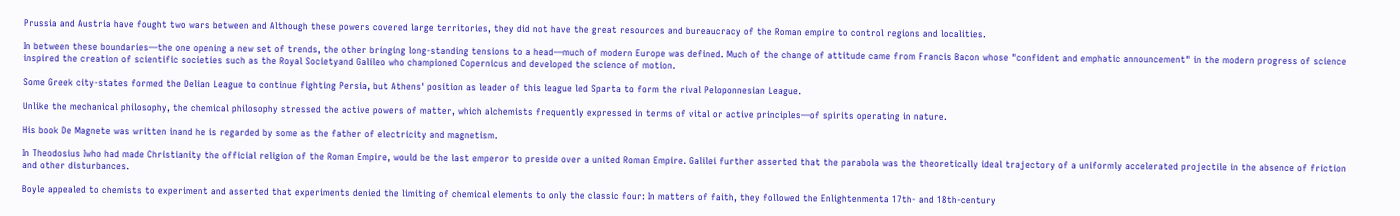Prussia and Austria have fought two wars between and Although these powers covered large territories, they did not have the great resources and bureaucracy of the Roman empire to control regions and localities.

In between these boundaries—the one opening a new set of trends, the other bringing long-standing tensions to a head—much of modern Europe was defined. Much of the change of attitude came from Francis Bacon whose "confident and emphatic announcement" in the modern progress of science inspired the creation of scientific societies such as the Royal Societyand Galileo who championed Copernicus and developed the science of motion.

Some Greek city-states formed the Delian League to continue fighting Persia, but Athens' position as leader of this league led Sparta to form the rival Peloponnesian League.

Unlike the mechanical philosophy, the chemical philosophy stressed the active powers of matter, which alchemists frequently expressed in terms of vital or active principles—of spirits operating in nature.

His book De Magnete was written inand he is regarded by some as the father of electricity and magnetism.

In Theodosius Iwho had made Christianity the official religion of the Roman Empire, would be the last emperor to preside over a united Roman Empire. Galilei further asserted that the parabola was the theoretically ideal trajectory of a uniformly accelerated projectile in the absence of friction and other disturbances.

Boyle appealed to chemists to experiment and asserted that experiments denied the limiting of chemical elements to only the classic four: In matters of faith, they followed the Enlightenmenta 17th- and 18th-century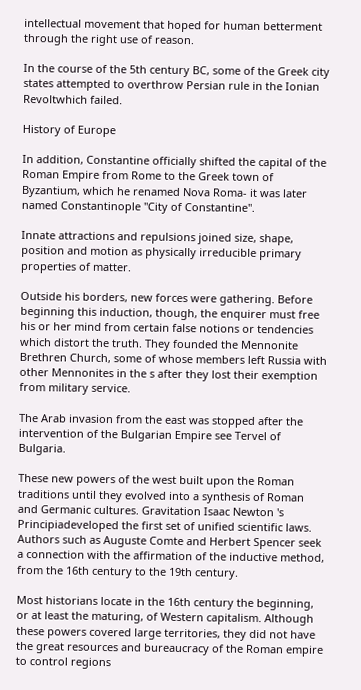intellectual movement that hoped for human betterment through the right use of reason.

In the course of the 5th century BC, some of the Greek city states attempted to overthrow Persian rule in the Ionian Revoltwhich failed.

History of Europe

In addition, Constantine officially shifted the capital of the Roman Empire from Rome to the Greek town of Byzantium, which he renamed Nova Roma- it was later named Constantinople "City of Constantine".

Innate attractions and repulsions joined size, shape, position and motion as physically irreducible primary properties of matter.

Outside his borders, new forces were gathering. Before beginning this induction, though, the enquirer must free his or her mind from certain false notions or tendencies which distort the truth. They founded the Mennonite Brethren Church, some of whose members left Russia with other Mennonites in the s after they lost their exemption from military service.

The Arab invasion from the east was stopped after the intervention of the Bulgarian Empire see Tervel of Bulgaria.

These new powers of the west built upon the Roman traditions until they evolved into a synthesis of Roman and Germanic cultures. Gravitation Isaac Newton 's Principiadeveloped the first set of unified scientific laws. Authors such as Auguste Comte and Herbert Spencer seek a connection with the affirmation of the inductive method, from the 16th century to the 19th century.

Most historians locate in the 16th century the beginning, or at least the maturing, of Western capitalism. Although these powers covered large territories, they did not have the great resources and bureaucracy of the Roman empire to control regions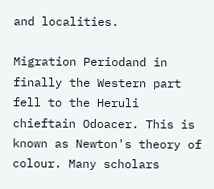and localities.

Migration Periodand in finally the Western part fell to the Heruli chieftain Odoacer. This is known as Newton's theory of colour. Many scholars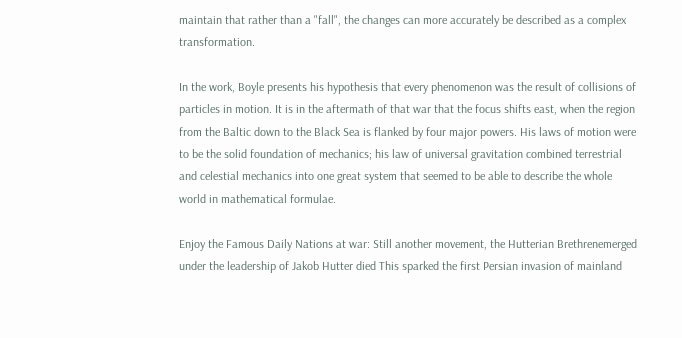maintain that rather than a "fall", the changes can more accurately be described as a complex transformation.

In the work, Boyle presents his hypothesis that every phenomenon was the result of collisions of particles in motion. It is in the aftermath of that war that the focus shifts east, when the region from the Baltic down to the Black Sea is flanked by four major powers. His laws of motion were to be the solid foundation of mechanics; his law of universal gravitation combined terrestrial and celestial mechanics into one great system that seemed to be able to describe the whole world in mathematical formulae.

Enjoy the Famous Daily Nations at war: Still another movement, the Hutterian Brethrenemerged under the leadership of Jakob Hutter died This sparked the first Persian invasion of mainland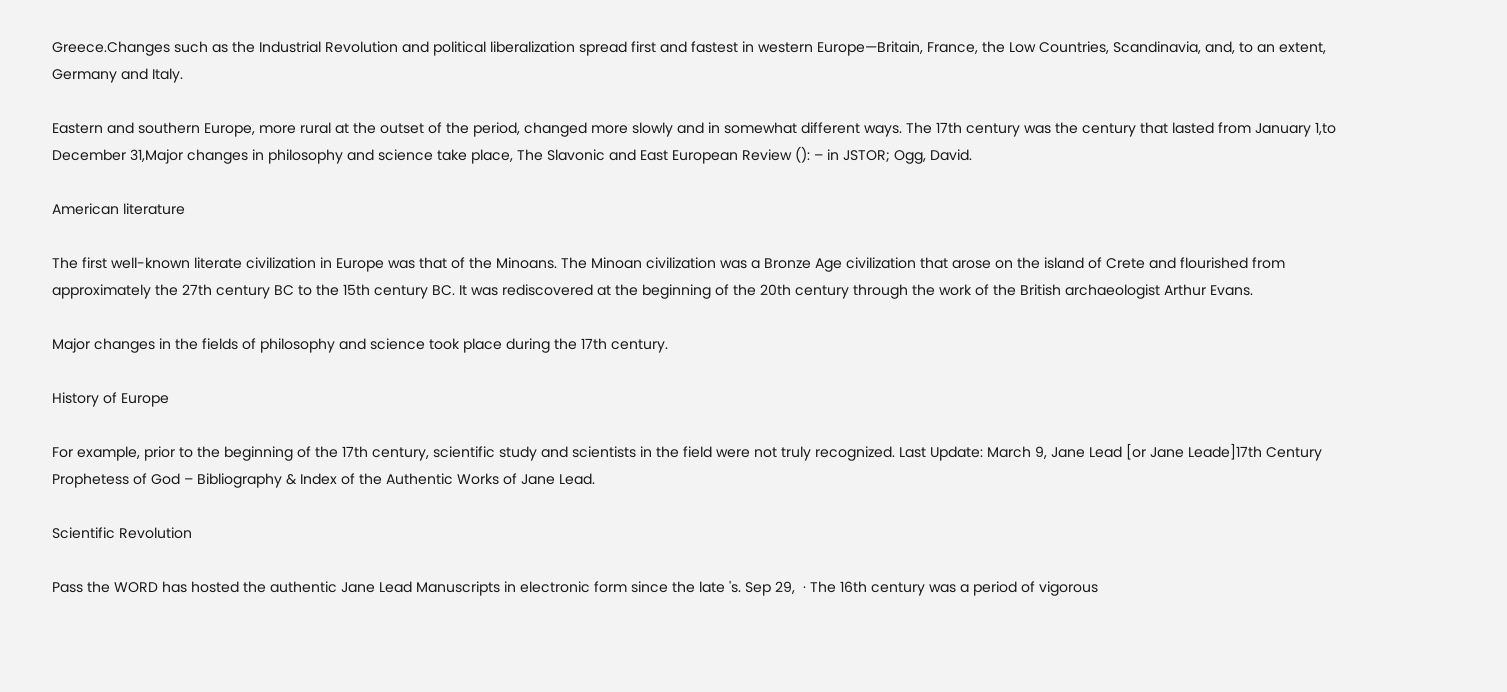Greece.Changes such as the Industrial Revolution and political liberalization spread first and fastest in western Europe—Britain, France, the Low Countries, Scandinavia, and, to an extent, Germany and Italy.

Eastern and southern Europe, more rural at the outset of the period, changed more slowly and in somewhat different ways. The 17th century was the century that lasted from January 1,to December 31,Major changes in philosophy and science take place, The Slavonic and East European Review (): – in JSTOR; Ogg, David.

American literature

The first well-known literate civilization in Europe was that of the Minoans. The Minoan civilization was a Bronze Age civilization that arose on the island of Crete and flourished from approximately the 27th century BC to the 15th century BC. It was rediscovered at the beginning of the 20th century through the work of the British archaeologist Arthur Evans.

Major changes in the fields of philosophy and science took place during the 17th century.

History of Europe

For example, prior to the beginning of the 17th century, scientific study and scientists in the field were not truly recognized. Last Update: March 9, Jane Lead [or Jane Leade]17th Century Prophetess of God – Bibliography & Index of the Authentic Works of Jane Lead.

Scientific Revolution

Pass the WORD has hosted the authentic Jane Lead Manuscripts in electronic form since the late 's. Sep 29,  · The 16th century was a period of vigorous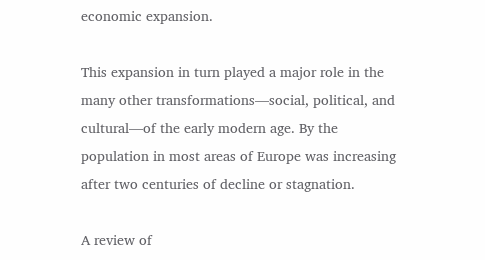economic expansion.

This expansion in turn played a major role in the many other transformations—social, political, and cultural—of the early modern age. By the population in most areas of Europe was increasing after two centuries of decline or stagnation.

A review of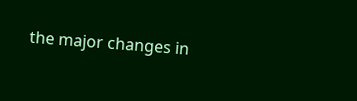the major changes in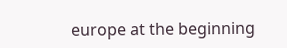europe at the beginning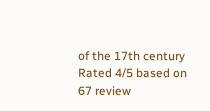of the 17th century
Rated 4/5 based on 67 review